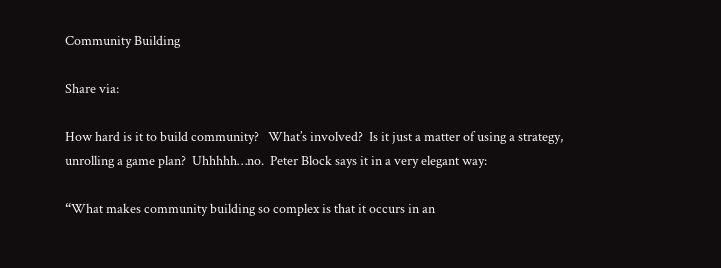Community Building

Share via:

How hard is it to build community?   What’s involved?  Is it just a matter of using a strategy, unrolling a game plan?  Uhhhhh…no.  Peter Block says it in a very elegant way:

“What makes community building so complex is that it occurs in an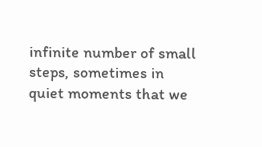infinite number of small steps, sometimes in quiet moments that we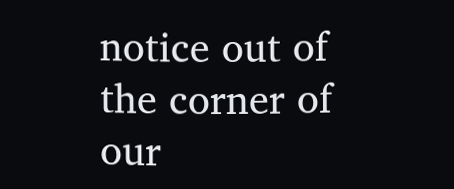notice out of the corner of our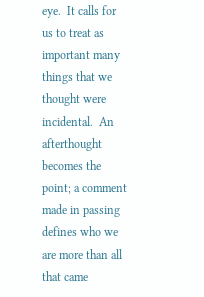eye.  It calls for us to treat as important many things that we thought were incidental.  An afterthought becomes the point; a comment made in passing defines who we are more than all that came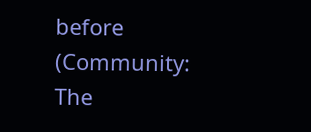before (Community: The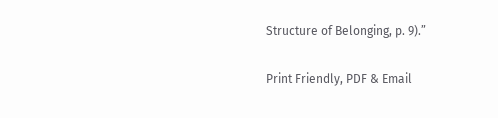Structure of Belonging, p. 9).”

Print Friendly, PDF & Email